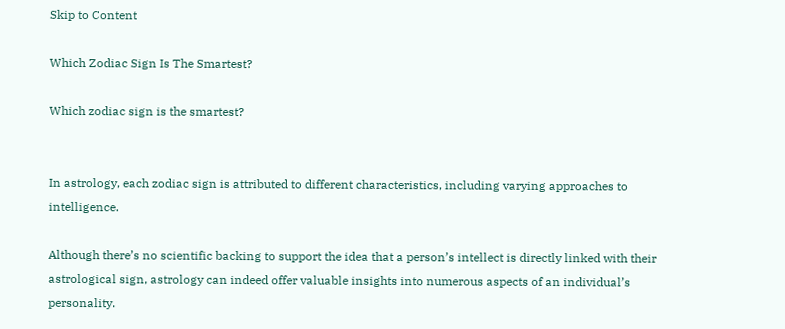Skip to Content

Which Zodiac Sign Is The Smartest?

Which zodiac sign is the smartest?


In astrology, each zodiac sign is attributed to different characteristics, including varying approaches to intelligence.

Although there’s no scientific backing to support the idea that a person’s intellect is directly linked with their astrological sign, astrology can indeed offer valuable insights into numerous aspects of an individual’s personality.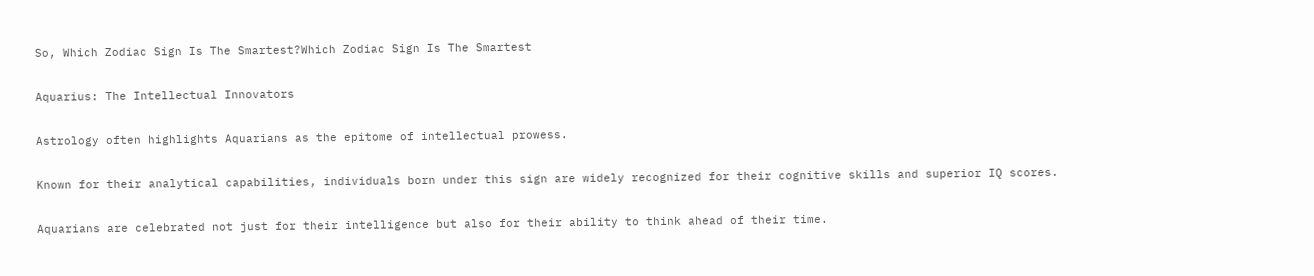So, Which Zodiac Sign Is The Smartest?Which Zodiac Sign Is The Smartest

Aquarius: The Intellectual Innovators

Astrology often highlights Aquarians as the epitome of intellectual prowess.

Known for their analytical capabilities, individuals born under this sign are widely recognized for their cognitive skills and superior IQ scores.

Aquarians are celebrated not just for their intelligence but also for their ability to think ahead of their time.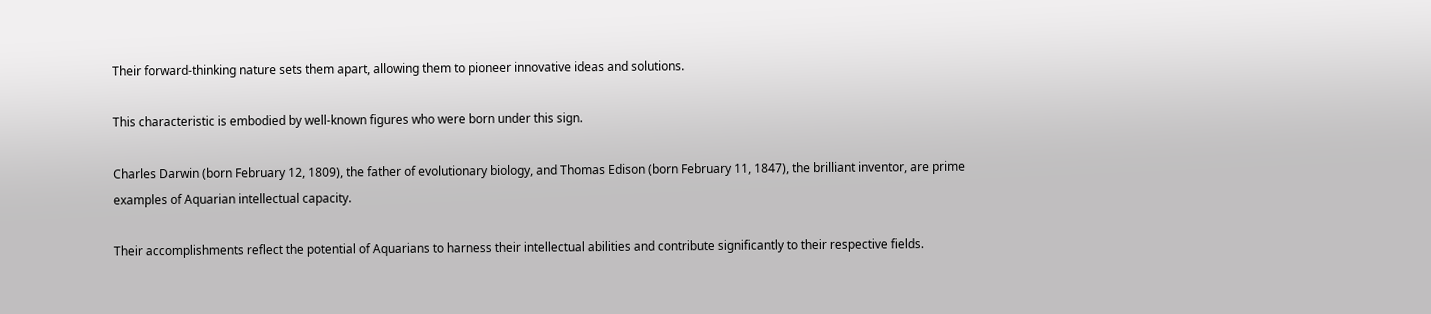Their forward-thinking nature sets them apart, allowing them to pioneer innovative ideas and solutions.

This characteristic is embodied by well-known figures who were born under this sign.

Charles Darwin (born February 12, 1809), the father of evolutionary biology, and Thomas Edison (born February 11, 1847), the brilliant inventor, are prime examples of Aquarian intellectual capacity.

Their accomplishments reflect the potential of Aquarians to harness their intellectual abilities and contribute significantly to their respective fields.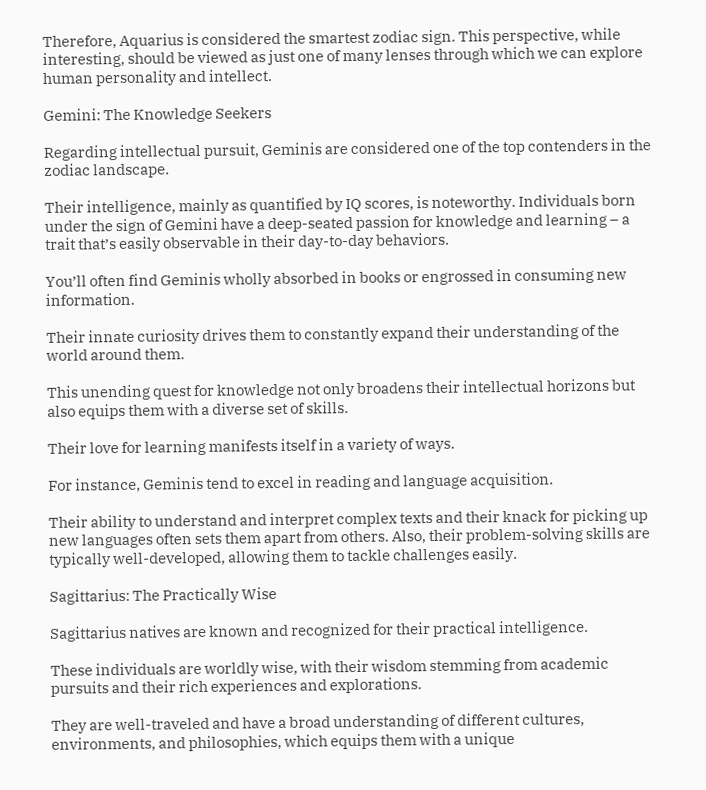Therefore, Aquarius is considered the smartest zodiac sign. This perspective, while interesting, should be viewed as just one of many lenses through which we can explore human personality and intellect.

Gemini: The Knowledge Seekers

Regarding intellectual pursuit, Geminis are considered one of the top contenders in the zodiac landscape.

Their intelligence, mainly as quantified by IQ scores, is noteworthy. Individuals born under the sign of Gemini have a deep-seated passion for knowledge and learning – a trait that’s easily observable in their day-to-day behaviors.

You’ll often find Geminis wholly absorbed in books or engrossed in consuming new information.

Their innate curiosity drives them to constantly expand their understanding of the world around them.

This unending quest for knowledge not only broadens their intellectual horizons but also equips them with a diverse set of skills.

Their love for learning manifests itself in a variety of ways.

For instance, Geminis tend to excel in reading and language acquisition.

Their ability to understand and interpret complex texts and their knack for picking up new languages often sets them apart from others. Also, their problem-solving skills are typically well-developed, allowing them to tackle challenges easily.

Sagittarius: The Practically Wise

Sagittarius natives are known and recognized for their practical intelligence.

These individuals are worldly wise, with their wisdom stemming from academic pursuits and their rich experiences and explorations.

They are well-traveled and have a broad understanding of different cultures, environments, and philosophies, which equips them with a unique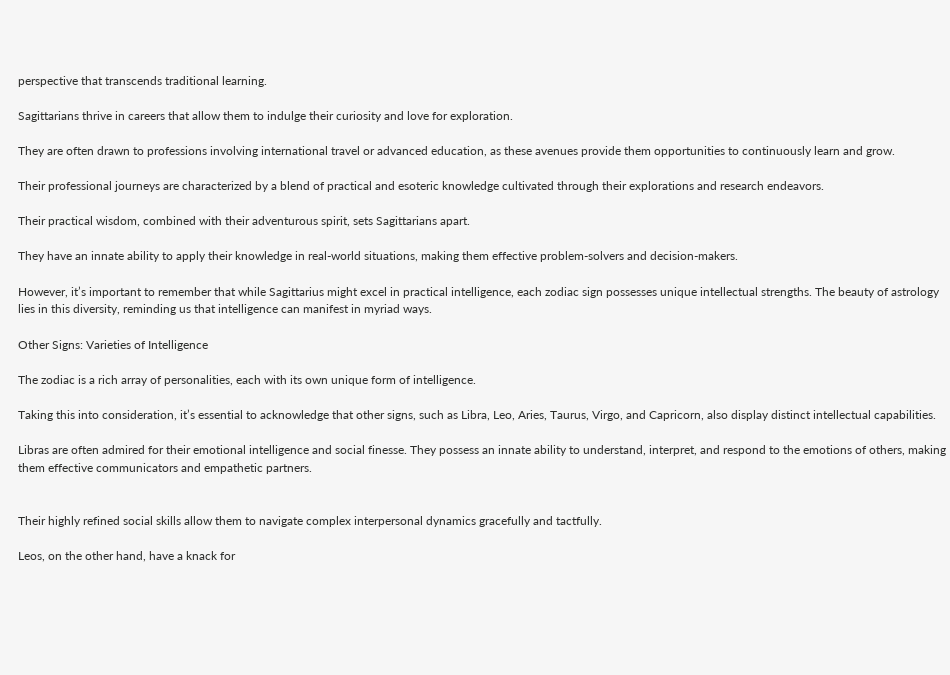perspective that transcends traditional learning.

Sagittarians thrive in careers that allow them to indulge their curiosity and love for exploration.

They are often drawn to professions involving international travel or advanced education, as these avenues provide them opportunities to continuously learn and grow.

Their professional journeys are characterized by a blend of practical and esoteric knowledge cultivated through their explorations and research endeavors.

Their practical wisdom, combined with their adventurous spirit, sets Sagittarians apart.

They have an innate ability to apply their knowledge in real-world situations, making them effective problem-solvers and decision-makers.

However, it’s important to remember that while Sagittarius might excel in practical intelligence, each zodiac sign possesses unique intellectual strengths. The beauty of astrology lies in this diversity, reminding us that intelligence can manifest in myriad ways.

Other Signs: Varieties of Intelligence

The zodiac is a rich array of personalities, each with its own unique form of intelligence.

Taking this into consideration, it’s essential to acknowledge that other signs, such as Libra, Leo, Aries, Taurus, Virgo, and Capricorn, also display distinct intellectual capabilities.

Libras are often admired for their emotional intelligence and social finesse. They possess an innate ability to understand, interpret, and respond to the emotions of others, making them effective communicators and empathetic partners.


Their highly refined social skills allow them to navigate complex interpersonal dynamics gracefully and tactfully.

Leos, on the other hand, have a knack for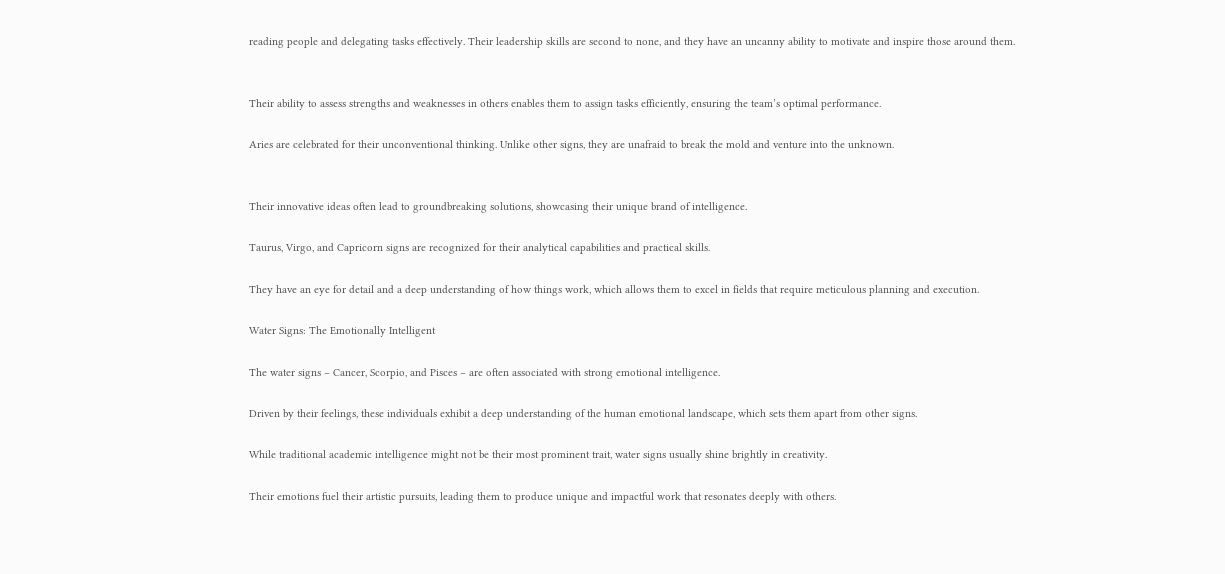reading people and delegating tasks effectively. Their leadership skills are second to none, and they have an uncanny ability to motivate and inspire those around them.


Their ability to assess strengths and weaknesses in others enables them to assign tasks efficiently, ensuring the team’s optimal performance.

Aries are celebrated for their unconventional thinking. Unlike other signs, they are unafraid to break the mold and venture into the unknown.


Their innovative ideas often lead to groundbreaking solutions, showcasing their unique brand of intelligence.

Taurus, Virgo, and Capricorn signs are recognized for their analytical capabilities and practical skills.

They have an eye for detail and a deep understanding of how things work, which allows them to excel in fields that require meticulous planning and execution.

Water Signs: The Emotionally Intelligent

The water signs – Cancer, Scorpio, and Pisces – are often associated with strong emotional intelligence.

Driven by their feelings, these individuals exhibit a deep understanding of the human emotional landscape, which sets them apart from other signs.

While traditional academic intelligence might not be their most prominent trait, water signs usually shine brightly in creativity.

Their emotions fuel their artistic pursuits, leading them to produce unique and impactful work that resonates deeply with others.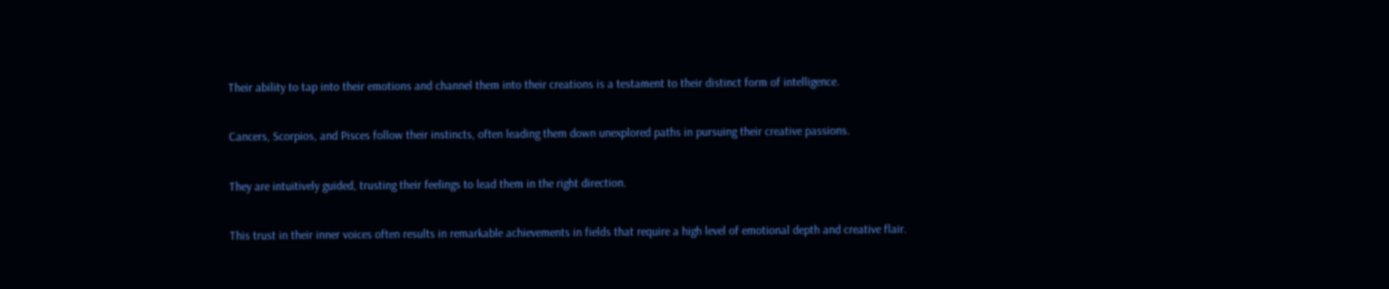Their ability to tap into their emotions and channel them into their creations is a testament to their distinct form of intelligence.

Cancers, Scorpios, and Pisces follow their instincts, often leading them down unexplored paths in pursuing their creative passions.

They are intuitively guided, trusting their feelings to lead them in the right direction.

This trust in their inner voices often results in remarkable achievements in fields that require a high level of emotional depth and creative flair.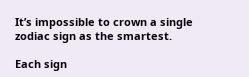It’s impossible to crown a single zodiac sign as the smartest.

Each sign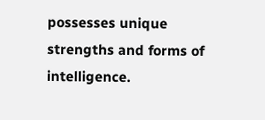possesses unique strengths and forms of intelligence.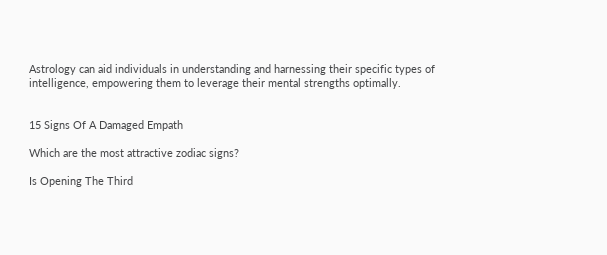Astrology can aid individuals in understanding and harnessing their specific types of intelligence, empowering them to leverage their mental strengths optimally.


15 Signs Of A Damaged Empath

Which are the most attractive zodiac signs?

Is Opening The Third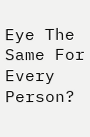Eye The Same For Every Person?